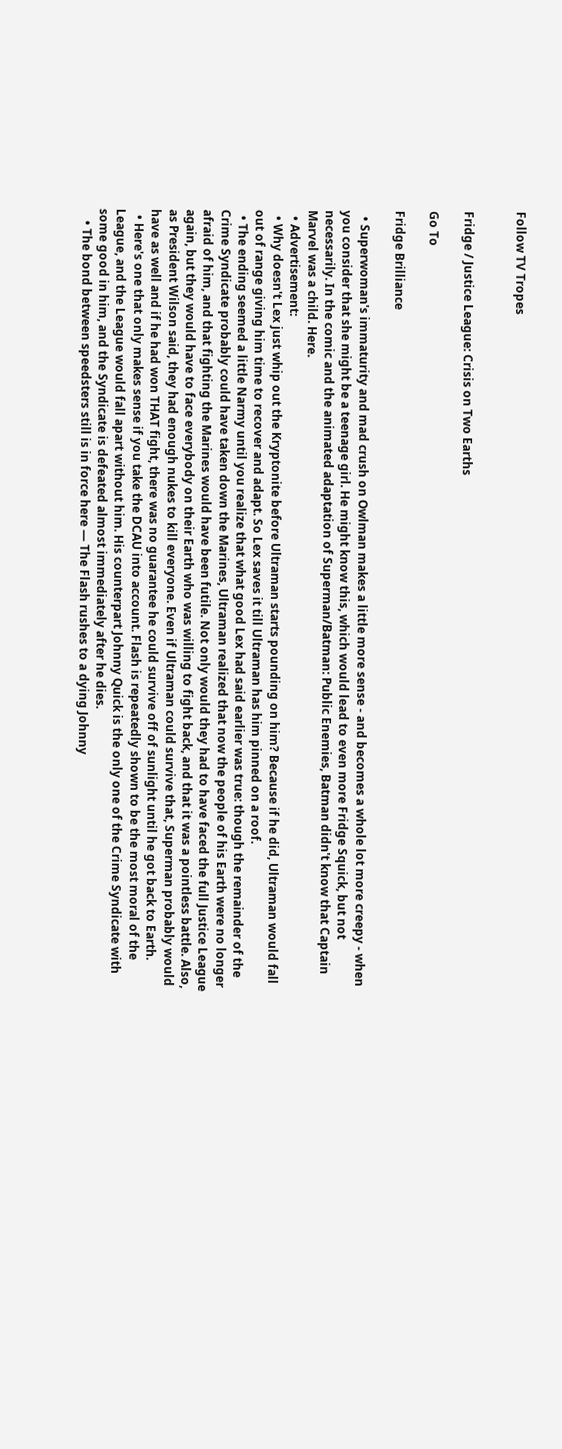Follow TV Tropes


Fridge / Justice League: Crisis on Two Earths

Go To

Fridge Brilliance

  • Superwoman's immaturity and mad crush on Owlman makes a little more sense - and becomes a whole lot more creepy - when you consider that she might be a teenage girl. He might know this, which would lead to even more Fridge Squick, but not necessarily. In the comic and the animated adaptation of Superman/Batman: Public Enemies, Batman didn't know that Captain Marvel was a child. Here.
  • Advertisement:
  • Why doesn't Lex just whip out the Kryptonite before Ultraman starts pounding on him? Because if he did, Ultraman would fall out of range giving him time to recover and adapt. So Lex saves it till Ultraman has him pinned on a roof.
  • The ending seemed a little Narmy until you realize that what good Lex had said earlier was true: though the remainder of the Crime Syndicate probably could have taken down the Marines, Ultraman realized that now the people of his Earth were no longer afraid of him, and that fighting the Marines would have been futile. Not only would they had to have faced the full Justice League again, but they would have to face everybody on their Earth who was willing to fight back, and that it was a pointless battle. Also, as President Wilson said, they had enough nukes to kill everyone. Even if Ultraman could survive that, Superman probably would have as well and if he had won THAT fight, there was no guarantee he could survive off of sunlight until he got back to Earth.
  • Here's one that only makes sense if you take the DCAU into account. Flash is repeatedly shown to be the most moral of the League, and the League would fall apart without him. His counterpart Johnny Quick is the only one of the Crime Syndicate with some good in him, and the Syndicate is defeated almost immediately after he dies.
    • The bond between speedsters still is in force here — The Flash rushes to a dying Johnny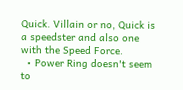Quick. Villain or no, Quick is a speedster and also one with the Speed Force.
  • Power Ring doesn't seem to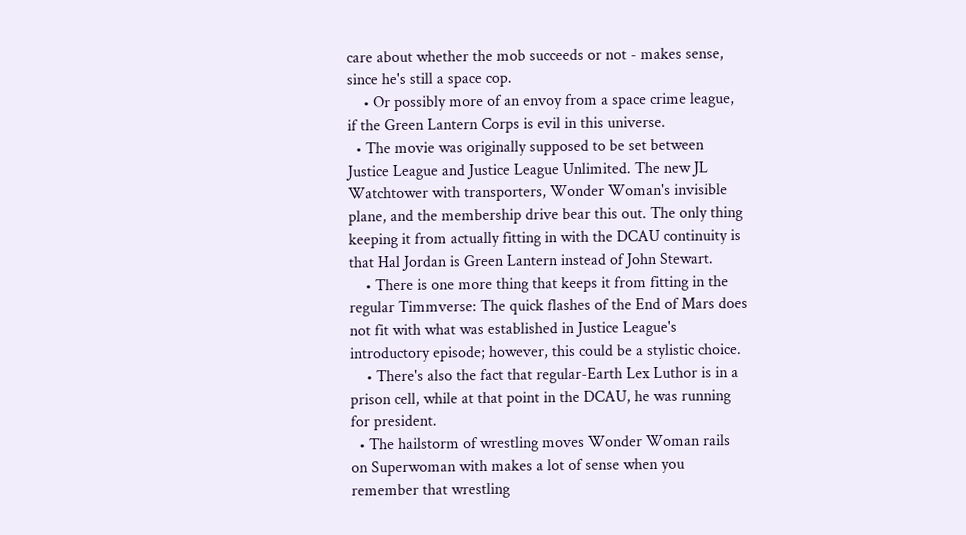care about whether the mob succeeds or not - makes sense, since he's still a space cop.
    • Or possibly more of an envoy from a space crime league, if the Green Lantern Corps is evil in this universe.
  • The movie was originally supposed to be set between Justice League and Justice League Unlimited. The new JL Watchtower with transporters, Wonder Woman's invisible plane, and the membership drive bear this out. The only thing keeping it from actually fitting in with the DCAU continuity is that Hal Jordan is Green Lantern instead of John Stewart.
    • There is one more thing that keeps it from fitting in the regular Timmverse: The quick flashes of the End of Mars does not fit with what was established in Justice League's introductory episode; however, this could be a stylistic choice.
    • There's also the fact that regular-Earth Lex Luthor is in a prison cell, while at that point in the DCAU, he was running for president.
  • The hailstorm of wrestling moves Wonder Woman rails on Superwoman with makes a lot of sense when you remember that wrestling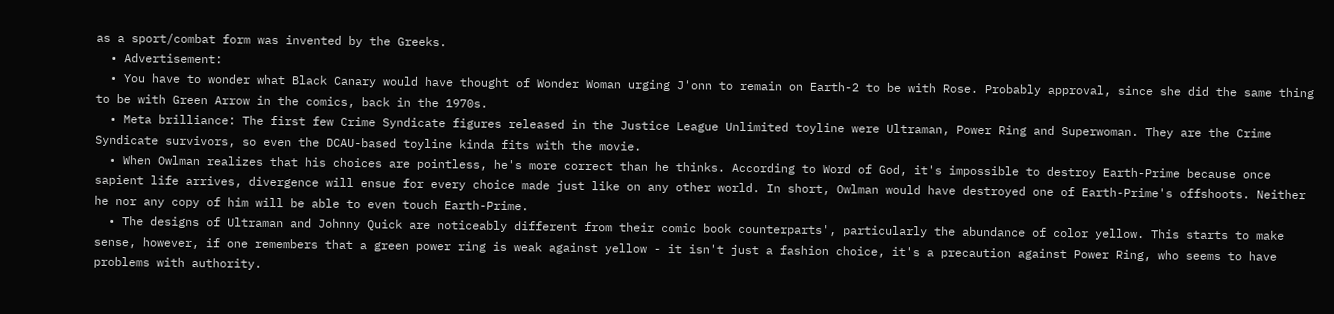as a sport/combat form was invented by the Greeks.
  • Advertisement:
  • You have to wonder what Black Canary would have thought of Wonder Woman urging J'onn to remain on Earth-2 to be with Rose. Probably approval, since she did the same thing to be with Green Arrow in the comics, back in the 1970s.
  • Meta brilliance: The first few Crime Syndicate figures released in the Justice League Unlimited toyline were Ultraman, Power Ring and Superwoman. They are the Crime Syndicate survivors, so even the DCAU-based toyline kinda fits with the movie.
  • When Owlman realizes that his choices are pointless, he's more correct than he thinks. According to Word of God, it's impossible to destroy Earth-Prime because once sapient life arrives, divergence will ensue for every choice made just like on any other world. In short, Owlman would have destroyed one of Earth-Prime's offshoots. Neither he nor any copy of him will be able to even touch Earth-Prime.
  • The designs of Ultraman and Johnny Quick are noticeably different from their comic book counterparts', particularly the abundance of color yellow. This starts to make sense, however, if one remembers that a green power ring is weak against yellow - it isn't just a fashion choice, it's a precaution against Power Ring, who seems to have problems with authority.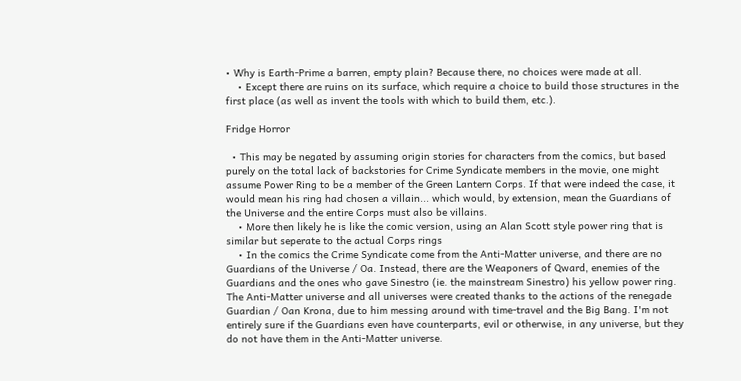• Why is Earth-Prime a barren, empty plain? Because there, no choices were made at all.
    • Except there are ruins on its surface, which require a choice to build those structures in the first place (as well as invent the tools with which to build them, etc.).

Fridge Horror

  • This may be negated by assuming origin stories for characters from the comics, but based purely on the total lack of backstories for Crime Syndicate members in the movie, one might assume Power Ring to be a member of the Green Lantern Corps. If that were indeed the case, it would mean his ring had chosen a villain... which would, by extension, mean the Guardians of the Universe and the entire Corps must also be villains.
    • More then likely he is like the comic version, using an Alan Scott style power ring that is similar but seperate to the actual Corps rings
    • In the comics the Crime Syndicate come from the Anti-Matter universe, and there are no Guardians of the Universe / Oa. Instead, there are the Weaponers of Qward, enemies of the Guardians and the ones who gave Sinestro (ie. the mainstream Sinestro) his yellow power ring. The Anti-Matter universe and all universes were created thanks to the actions of the renegade Guardian / Oan Krona, due to him messing around with time-travel and the Big Bang. I'm not entirely sure if the Guardians even have counterparts, evil or otherwise, in any universe, but they do not have them in the Anti-Matter universe.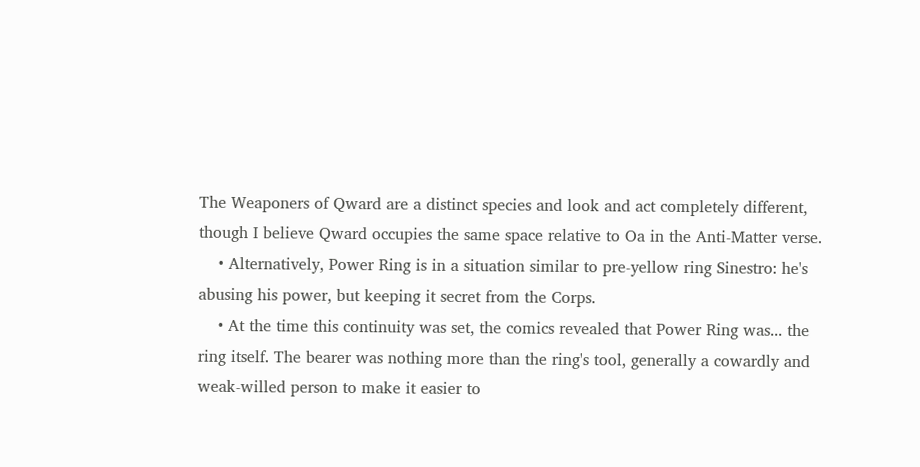The Weaponers of Qward are a distinct species and look and act completely different, though I believe Qward occupies the same space relative to Oa in the Anti-Matter verse.
    • Alternatively, Power Ring is in a situation similar to pre-yellow ring Sinestro: he's abusing his power, but keeping it secret from the Corps.
    • At the time this continuity was set, the comics revealed that Power Ring was... the ring itself. The bearer was nothing more than the ring's tool, generally a cowardly and weak-willed person to make it easier to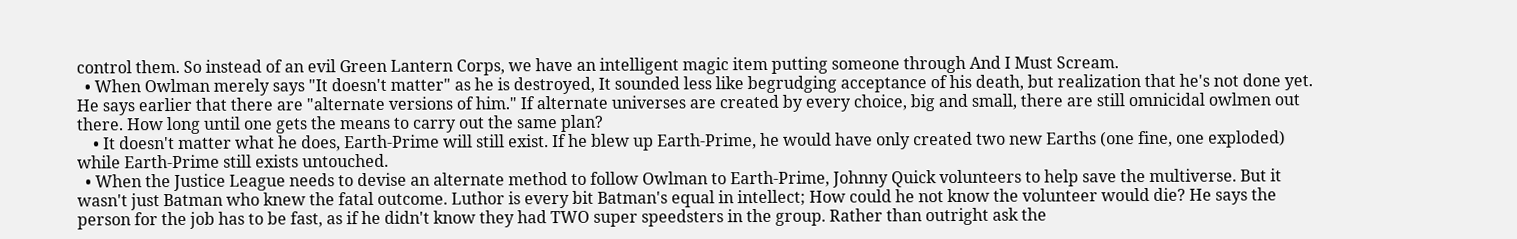control them. So instead of an evil Green Lantern Corps, we have an intelligent magic item putting someone through And I Must Scream.
  • When Owlman merely says "It doesn't matter" as he is destroyed, It sounded less like begrudging acceptance of his death, but realization that he's not done yet. He says earlier that there are "alternate versions of him." If alternate universes are created by every choice, big and small, there are still omnicidal owlmen out there. How long until one gets the means to carry out the same plan?
    • It doesn't matter what he does, Earth-Prime will still exist. If he blew up Earth-Prime, he would have only created two new Earths (one fine, one exploded) while Earth-Prime still exists untouched.
  • When the Justice League needs to devise an alternate method to follow Owlman to Earth-Prime, Johnny Quick volunteers to help save the multiverse. But it wasn't just Batman who knew the fatal outcome. Luthor is every bit Batman's equal in intellect; How could he not know the volunteer would die? He says the person for the job has to be fast, as if he didn't know they had TWO super speedsters in the group. Rather than outright ask the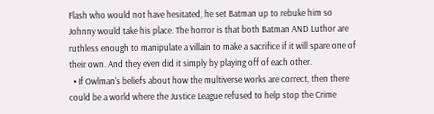Flash who would not have hesitated, he set Batman up to rebuke him so Johnny would take his place. The horror is that both Batman AND Luthor are ruthless enough to manipulate a villain to make a sacrifice if it will spare one of their own. And they even did it simply by playing off of each other.
  • If Owlman's beliefs about how the multiverse works are correct, then there could be a world where the Justice League refused to help stop the Crime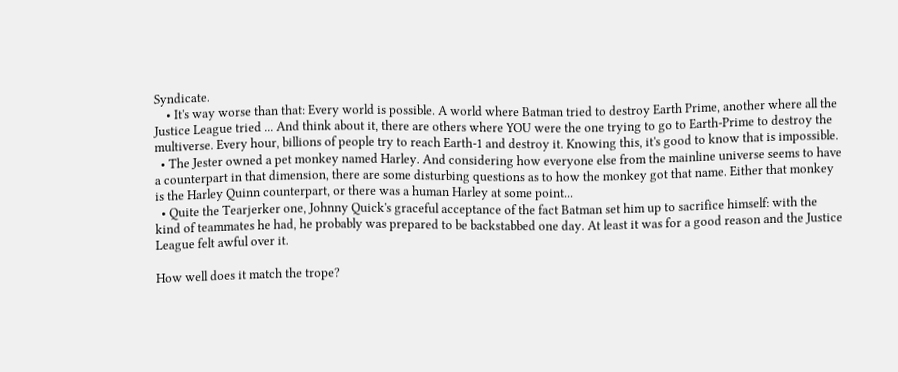Syndicate.
    • It's way worse than that: Every world is possible. A world where Batman tried to destroy Earth Prime, another where all the Justice League tried ... And think about it, there are others where YOU were the one trying to go to Earth-Prime to destroy the multiverse. Every hour, billions of people try to reach Earth-1 and destroy it. Knowing this, it's good to know that is impossible.
  • The Jester owned a pet monkey named Harley. And considering how everyone else from the mainline universe seems to have a counterpart in that dimension, there are some disturbing questions as to how the monkey got that name. Either that monkey is the Harley Quinn counterpart, or there was a human Harley at some point...
  • Quite the Tearjerker one, Johnny Quick's graceful acceptance of the fact Batman set him up to sacrifice himself: with the kind of teammates he had, he probably was prepared to be backstabbed one day. At least it was for a good reason and the Justice League felt awful over it.

How well does it match the trope?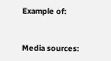Example of:


Media sources: